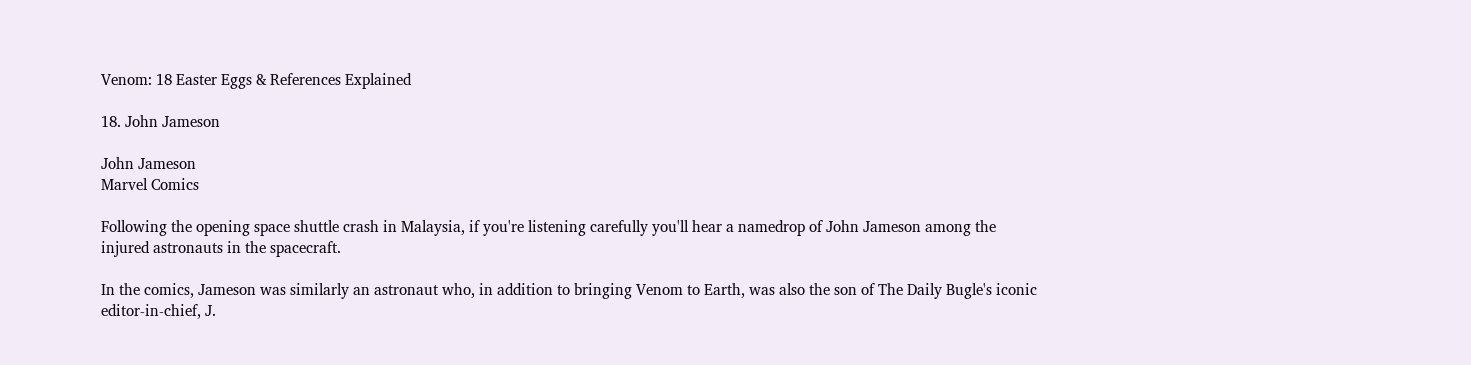Venom: 18 Easter Eggs & References Explained

18. John Jameson

John Jameson
Marvel Comics

Following the opening space shuttle crash in Malaysia, if you're listening carefully you'll hear a namedrop of John Jameson among the injured astronauts in the spacecraft.

In the comics, Jameson was similarly an astronaut who, in addition to bringing Venom to Earth, was also the son of The Daily Bugle's iconic editor-in-chief, J.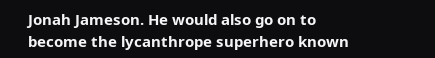Jonah Jameson. He would also go on to become the lycanthrope superhero known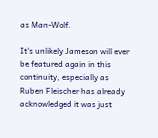as Man-Wolf.

It's unlikely Jameson will ever be featured again in this continuity, especially as Ruben Fleischer has already acknowledged it was just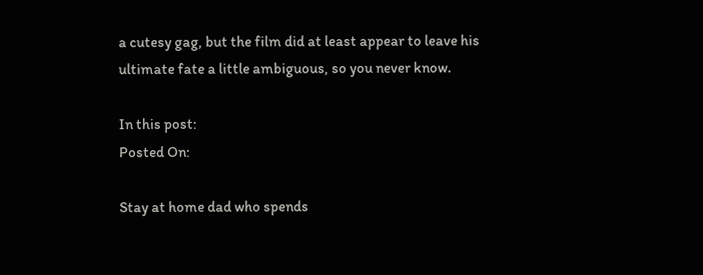a cutesy gag, but the film did at least appear to leave his ultimate fate a little ambiguous, so you never know.

In this post:
Posted On:

Stay at home dad who spends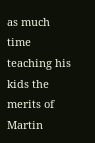as much time teaching his kids the merits of Martin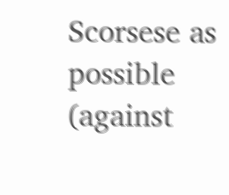Scorsese as possible (against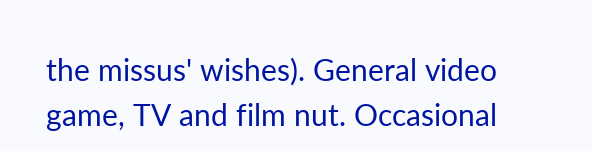the missus' wishes). General video game, TV and film nut. Occasional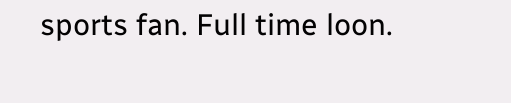sports fan. Full time loon.